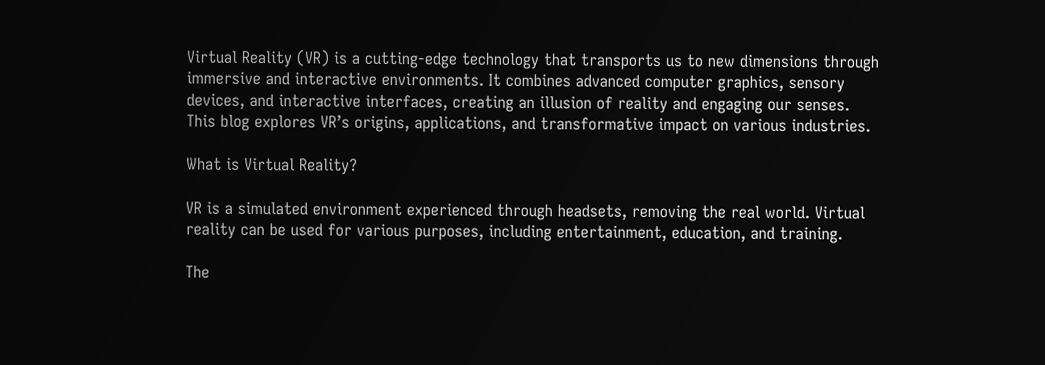Virtual Reality (VR) is a cutting-edge technology that transports us to new dimensions through immersive and interactive environments. It combines advanced computer graphics, sensory devices, and interactive interfaces, creating an illusion of reality and engaging our senses. This blog explores VR’s origins, applications, and transformative impact on various industries.

What is Virtual Reality?

VR is a simulated environment experienced through headsets, removing the real world. Virtual reality can be used for various purposes, including entertainment, education, and training.

The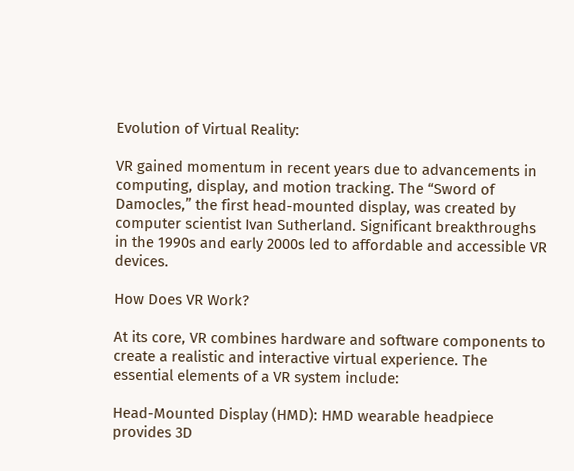Evolution of Virtual Reality:

VR gained momentum in recent years due to advancements in computing, display, and motion tracking. The “Sword of Damocles,” the first head-mounted display, was created by computer scientist Ivan Sutherland. Significant breakthroughs in the 1990s and early 2000s led to affordable and accessible VR devices.

How Does VR Work?

At its core, VR combines hardware and software components to create a realistic and interactive virtual experience. The essential elements of a VR system include:

Head-Mounted Display (HMD): HMD wearable headpiece provides 3D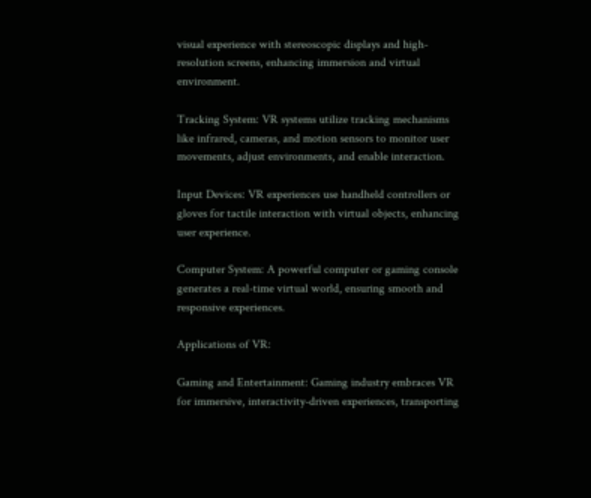visual experience with stereoscopic displays and high-resolution screens, enhancing immersion and virtual environment.

Tracking System: VR systems utilize tracking mechanisms like infrared, cameras, and motion sensors to monitor user movements, adjust environments, and enable interaction.

Input Devices: VR experiences use handheld controllers or gloves for tactile interaction with virtual objects, enhancing user experience.

Computer System: A powerful computer or gaming console generates a real-time virtual world, ensuring smooth and responsive experiences.

Applications of VR:

Gaming and Entertainment: Gaming industry embraces VR for immersive, interactivity-driven experiences, transporting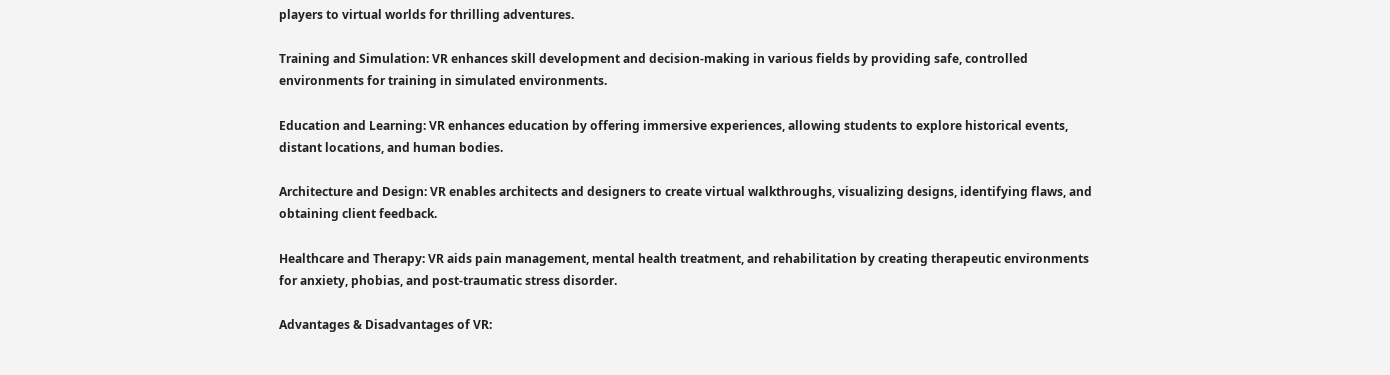players to virtual worlds for thrilling adventures.

Training and Simulation: VR enhances skill development and decision-making in various fields by providing safe, controlled environments for training in simulated environments.

Education and Learning: VR enhances education by offering immersive experiences, allowing students to explore historical events, distant locations, and human bodies.

Architecture and Design: VR enables architects and designers to create virtual walkthroughs, visualizing designs, identifying flaws, and obtaining client feedback.

Healthcare and Therapy: VR aids pain management, mental health treatment, and rehabilitation by creating therapeutic environments for anxiety, phobias, and post-traumatic stress disorder.

Advantages & Disadvantages of VR: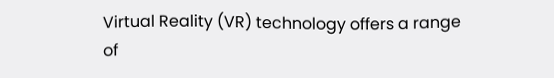Virtual Reality (VR) technology offers a range of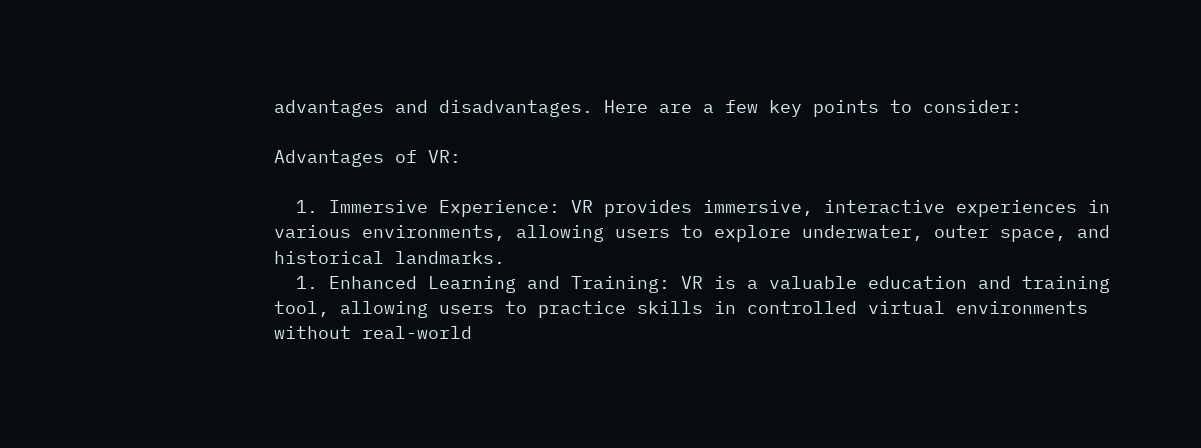advantages and disadvantages. Here are a few key points to consider:

Advantages of VR:

  1. Immersive Experience: VR provides immersive, interactive experiences in various environments, allowing users to explore underwater, outer space, and historical landmarks.
  1. Enhanced Learning and Training: VR is a valuable education and training tool, allowing users to practice skills in controlled virtual environments without real-world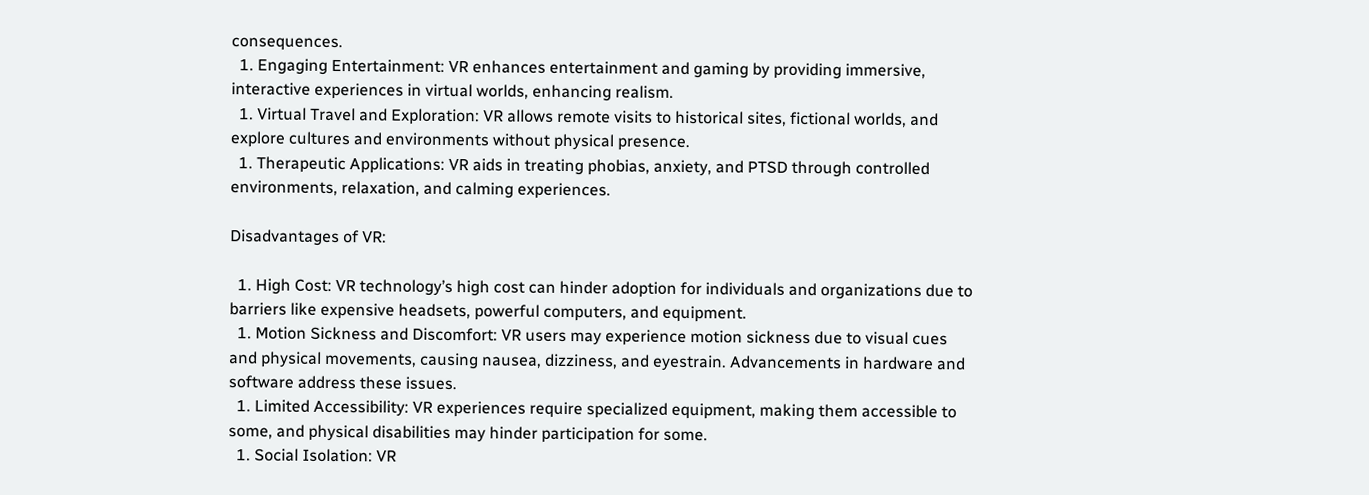consequences.
  1. Engaging Entertainment: VR enhances entertainment and gaming by providing immersive, interactive experiences in virtual worlds, enhancing realism.
  1. Virtual Travel and Exploration: VR allows remote visits to historical sites, fictional worlds, and explore cultures and environments without physical presence.
  1. Therapeutic Applications: VR aids in treating phobias, anxiety, and PTSD through controlled environments, relaxation, and calming experiences.

Disadvantages of VR:

  1. High Cost: VR technology’s high cost can hinder adoption for individuals and organizations due to barriers like expensive headsets, powerful computers, and equipment.
  1. Motion Sickness and Discomfort: VR users may experience motion sickness due to visual cues and physical movements, causing nausea, dizziness, and eyestrain. Advancements in hardware and software address these issues.
  1. Limited Accessibility: VR experiences require specialized equipment, making them accessible to some, and physical disabilities may hinder participation for some.
  1. Social Isolation: VR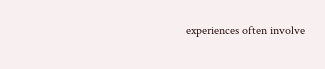experiences often involve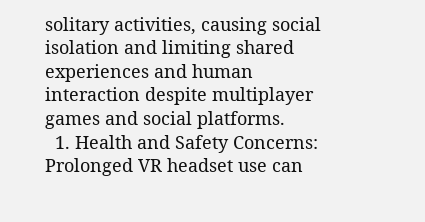solitary activities, causing social isolation and limiting shared experiences and human interaction despite multiplayer games and social platforms.
  1. Health and Safety Concerns: Prolonged VR headset use can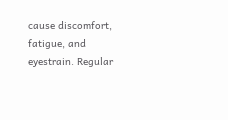cause discomfort, fatigue, and eyestrain. Regular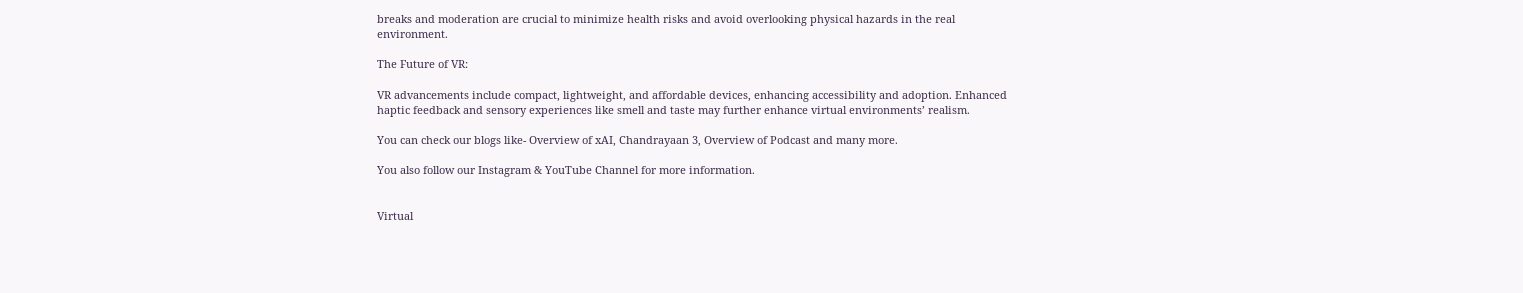breaks and moderation are crucial to minimize health risks and avoid overlooking physical hazards in the real environment.

The Future of VR:

VR advancements include compact, lightweight, and affordable devices, enhancing accessibility and adoption. Enhanced haptic feedback and sensory experiences like smell and taste may further enhance virtual environments’ realism.

You can check our blogs like- Overview of xAI, Chandrayaan 3, Overview of Podcast and many more.

You also follow our Instagram & YouTube Channel for more information.


Virtual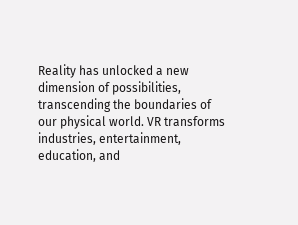Reality has unlocked a new dimension of possibilities, transcending the boundaries of our physical world. VR transforms industries, entertainment, education, and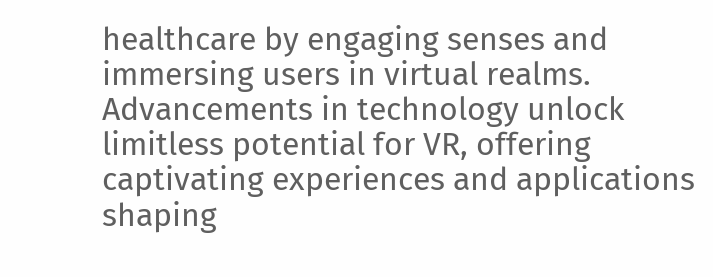healthcare by engaging senses and immersing users in virtual realms. Advancements in technology unlock limitless potential for VR, offering captivating experiences and applications shaping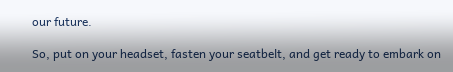our future.

So, put on your headset, fasten your seatbelt, and get ready to embark on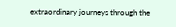extraordinary journeys through the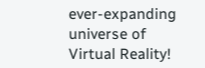ever-expanding universe of Virtual Reality!